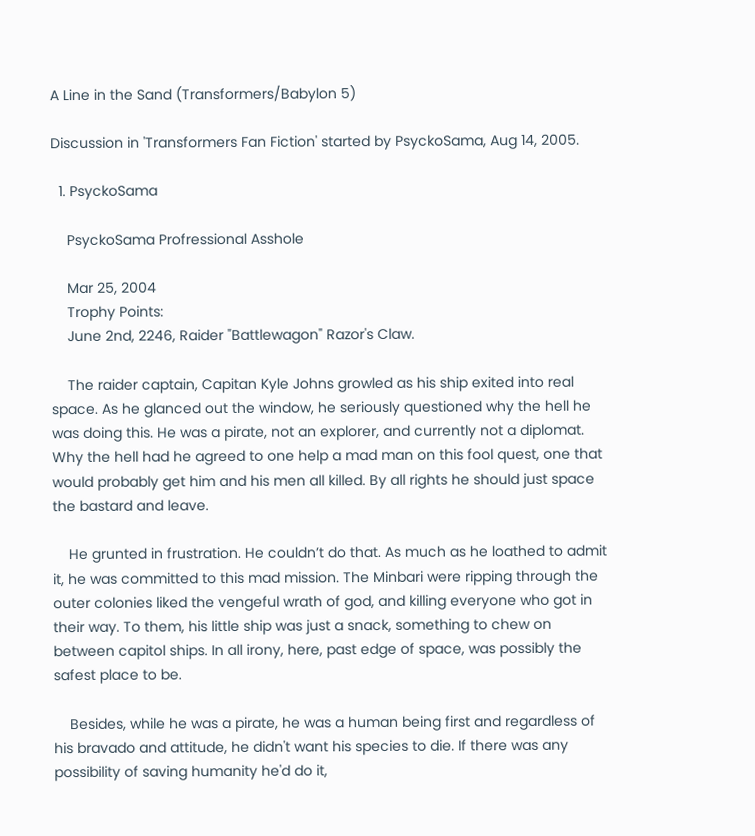A Line in the Sand (Transformers/Babylon 5)

Discussion in 'Transformers Fan Fiction' started by PsyckoSama, Aug 14, 2005.

  1. PsyckoSama

    PsyckoSama Profressional Asshole

    Mar 25, 2004
    Trophy Points:
    June 2nd, 2246, Raider "Battlewagon" Razor's Claw.

    The raider captain, Capitan Kyle Johns growled as his ship exited into real space. As he glanced out the window, he seriously questioned why the hell he was doing this. He was a pirate, not an explorer, and currently not a diplomat. Why the hell had he agreed to one help a mad man on this fool quest, one that would probably get him and his men all killed. By all rights he should just space the bastard and leave.

    He grunted in frustration. He couldn’t do that. As much as he loathed to admit it, he was committed to this mad mission. The Minbari were ripping through the outer colonies liked the vengeful wrath of god, and killing everyone who got in their way. To them, his little ship was just a snack, something to chew on between capitol ships. In all irony, here, past edge of space, was possibly the safest place to be.

    Besides, while he was a pirate, he was a human being first and regardless of his bravado and attitude, he didn't want his species to die. If there was any possibility of saving humanity he'd do it,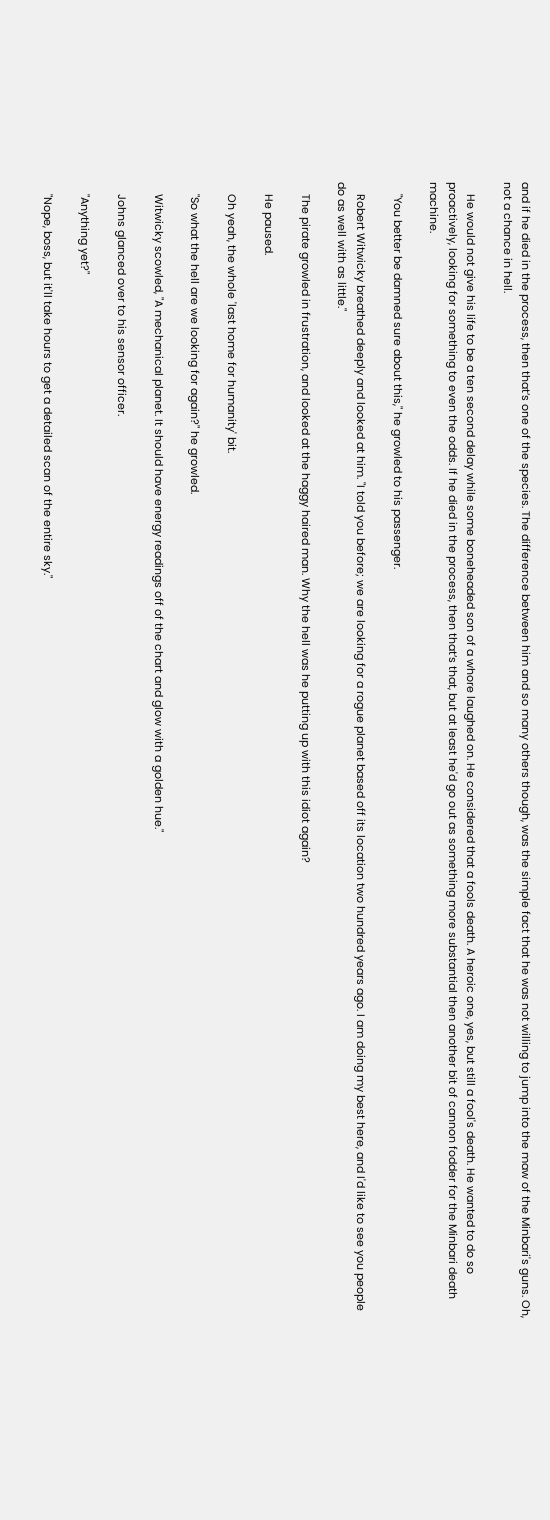and if he died in the process, then that’s one of the species. The difference between him and so many others though, was the simple fact that he was not willing to jump into the maw of the Minbari's guns. Oh, not a chance in hell.

    He would not give his life to be a ten second delay while some boneheaded son of a whore laughed on. He considered that a fools death. A heroic one, yes, but still a fool's death. He wanted to do so proactively, looking for something to even the odds. If he died in the process, then that’s that, but at least he'd go out as something more substantial then another bit of cannon fodder for the Minbari death machine.

    "You better be damned sure about this," he growled to his passenger.

    Robert Witwicky breathed deeply and looked at him. "I told you before; we are looking for a rogue planet based off its location two hundred years ago. I am doing my best here, and I'd like to see you people do as well with as little."

    The pirate growled in frustration, and looked at the haggy haired man. Why the hell was he putting up with this idiot again?

    He paused.

    Oh yeah, the whole 'last home for humanity' bit.

    "So what the hell are we looking for again?" he growled.

    Witwicky scowled, "A mechanical planet. It should have energy readings off of the chart and glow with a golden hue."

    Johns glanced over to his sensor officer.

    "Anything yet?"

    "Nope, boss, but it'll take hours to get a detailed scan of the entire sky."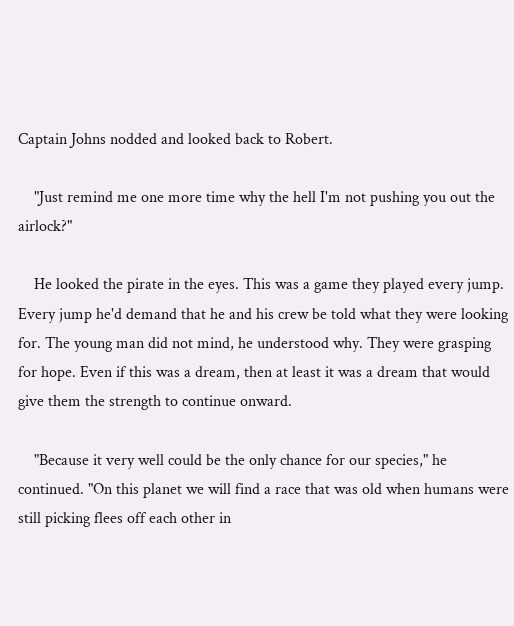Captain Johns nodded and looked back to Robert.

    "Just remind me one more time why the hell I'm not pushing you out the airlock?"

    He looked the pirate in the eyes. This was a game they played every jump. Every jump he'd demand that he and his crew be told what they were looking for. The young man did not mind, he understood why. They were grasping for hope. Even if this was a dream, then at least it was a dream that would give them the strength to continue onward.

    "Because it very well could be the only chance for our species," he continued. "On this planet we will find a race that was old when humans were still picking flees off each other in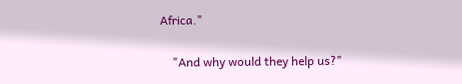Africa."

    "And why would they help us?"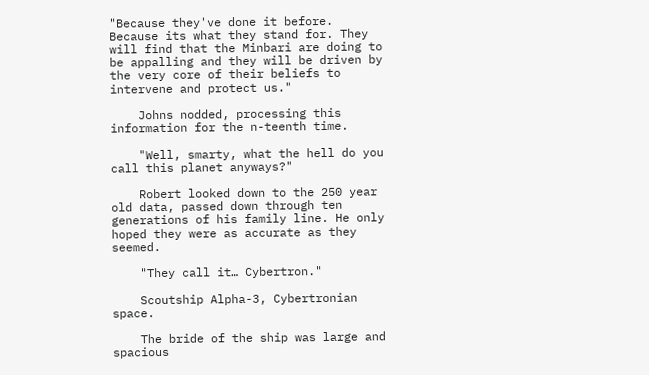"Because they've done it before. Because its what they stand for. They will find that the Minbari are doing to be appalling and they will be driven by the very core of their beliefs to intervene and protect us."

    Johns nodded, processing this information for the n-teenth time.

    "Well, smarty, what the hell do you call this planet anyways?"

    Robert looked down to the 250 year old data, passed down through ten generations of his family line. He only hoped they were as accurate as they seemed.

    "They call it… Cybertron."

    Scoutship Alpha-3, Cybertronian space.

    The bride of the ship was large and spacious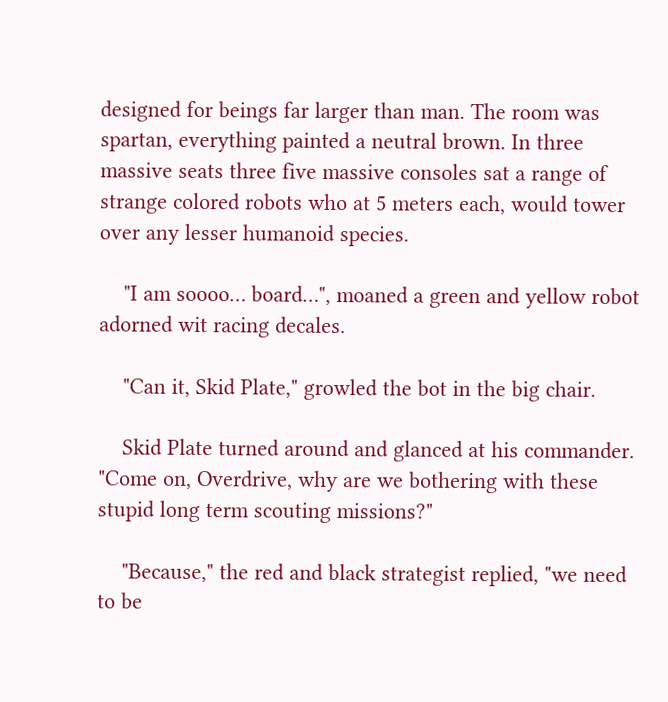designed for beings far larger than man. The room was spartan, everything painted a neutral brown. In three massive seats three five massive consoles sat a range of strange colored robots who at 5 meters each, would tower over any lesser humanoid species.

    "I am soooo… board…", moaned a green and yellow robot adorned wit racing decales.

    "Can it, Skid Plate," growled the bot in the big chair.

    Skid Plate turned around and glanced at his commander. "Come on, Overdrive, why are we bothering with these stupid long term scouting missions?"

    "Because," the red and black strategist replied, "we need to be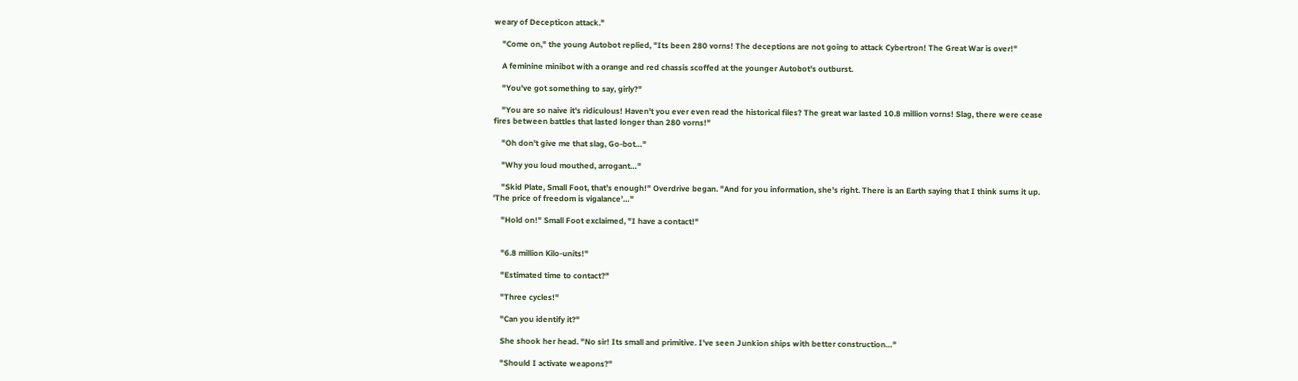weary of Decepticon attack."

    "Come on," the young Autobot replied, "Its been 280 vorns! The deceptions are not going to attack Cybertron! The Great War is over!"

    A feminine minibot with a orange and red chassis scoffed at the younger Autobot's outburst.

    "You've got something to say, girly?"

    "You are so naive it's ridiculous! Haven't you ever even read the historical files? The great war lasted 10.8 million vorns! Slag, there were cease fires between battles that lasted longer than 280 vorns!"

    "Oh don't give me that slag, Go-bot…"

    "Why you loud mouthed, arrogant…"

    "Skid Plate, Small Foot, that’s enough!" Overdrive began. "And for you information, she's right. There is an Earth saying that I think sums it up. 'The price of freedom is vigalance'…"

    "Hold on!" Small Foot exclaimed, "I have a contact!"


    "6.8 million Kilo-units!"

    "Estimated time to contact?"

    "Three cycles!"

    "Can you identify it?"

    She shook her head. "No sir! Its small and primitive. I've seen Junkion ships with better construction…"

    "Should I activate weapons?"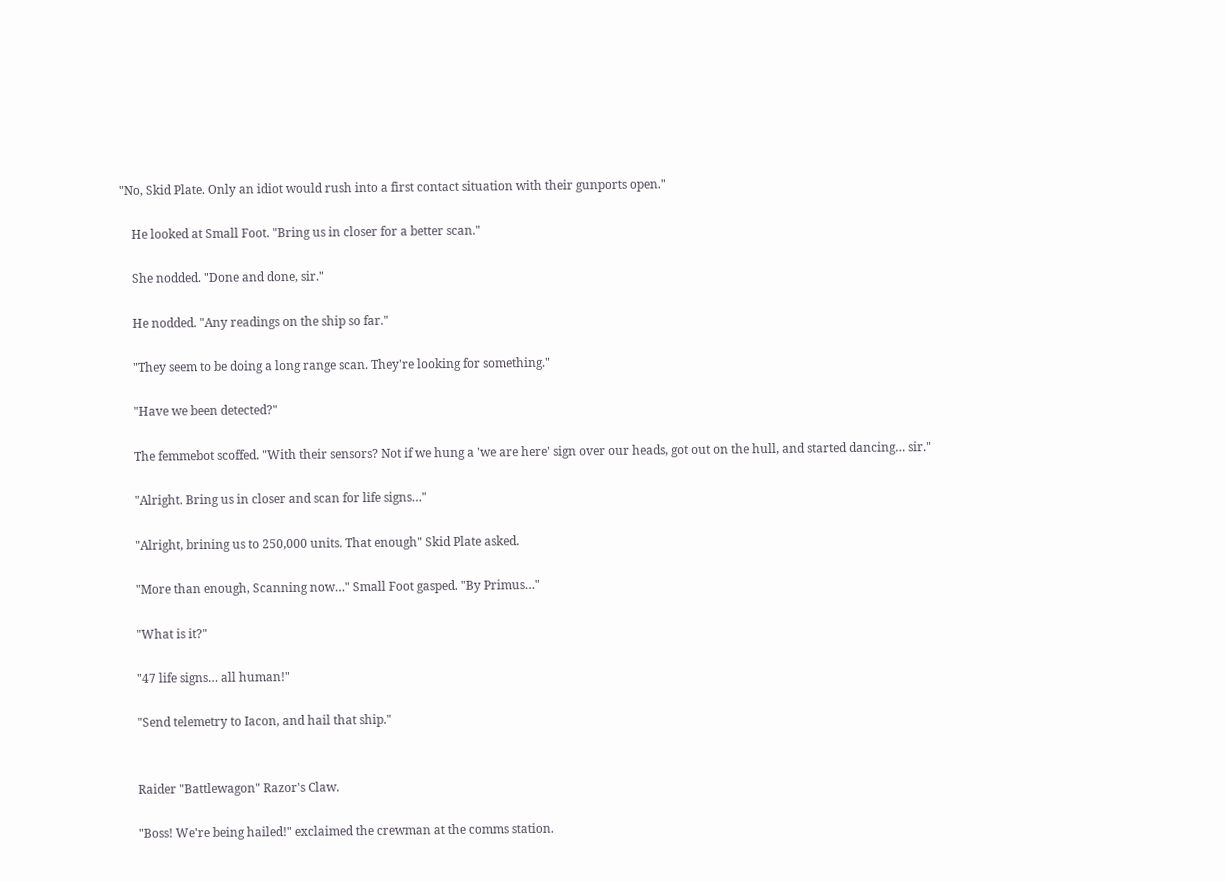"No, Skid Plate. Only an idiot would rush into a first contact situation with their gunports open."

    He looked at Small Foot. "Bring us in closer for a better scan."

    She nodded. "Done and done, sir."

    He nodded. "Any readings on the ship so far."

    "They seem to be doing a long range scan. They're looking for something."

    "Have we been detected?"

    The femmebot scoffed. "With their sensors? Not if we hung a 'we are here' sign over our heads, got out on the hull, and started dancing… sir."

    "Alright. Bring us in closer and scan for life signs…"

    "Alright, brining us to 250,000 units. That enough" Skid Plate asked.

    "More than enough, Scanning now…" Small Foot gasped. "By Primus…"

    "What is it?"

    "47 life signs… all human!"

    "Send telemetry to Iacon, and hail that ship."


    Raider "Battlewagon" Razor's Claw.

    "Boss! We're being hailed!" exclaimed the crewman at the comms station.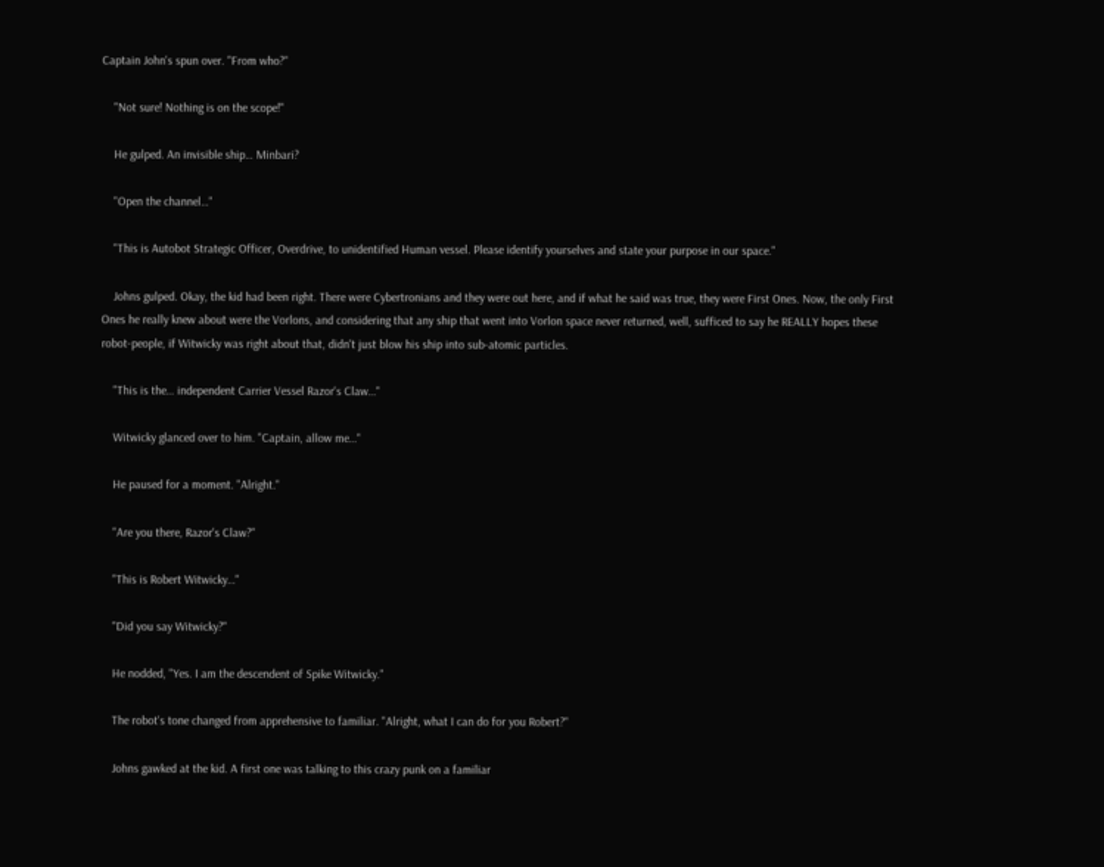Captain John's spun over. "From who?"

    "Not sure! Nothing is on the scope!"

    He gulped. An invisible ship… Minbari?

    "Open the channel…"

    "This is Autobot Strategic Officer, Overdrive, to unidentified Human vessel. Please identify yourselves and state your purpose in our space."

    Johns gulped. Okay, the kid had been right. There were Cybertronians and they were out here, and if what he said was true, they were First Ones. Now, the only First Ones he really knew about were the Vorlons, and considering that any ship that went into Vorlon space never returned, well, sufficed to say he REALLY hopes these robot-people, if Witwicky was right about that, didn't just blow his ship into sub-atomic particles.

    "This is the… independent Carrier Vessel Razor's Claw…"

    Witwicky glanced over to him. "Captain, allow me…"

    He paused for a moment. "Alright."

    "Are you there, Razor's Claw?"

    "This is Robert Witwicky…"

    "Did you say Witwicky?"

    He nodded, "Yes. I am the descendent of Spike Witwicky."

    The robot's tone changed from apprehensive to familiar. "Alright, what I can do for you Robert?"

    Johns gawked at the kid. A first one was talking to this crazy punk on a familiar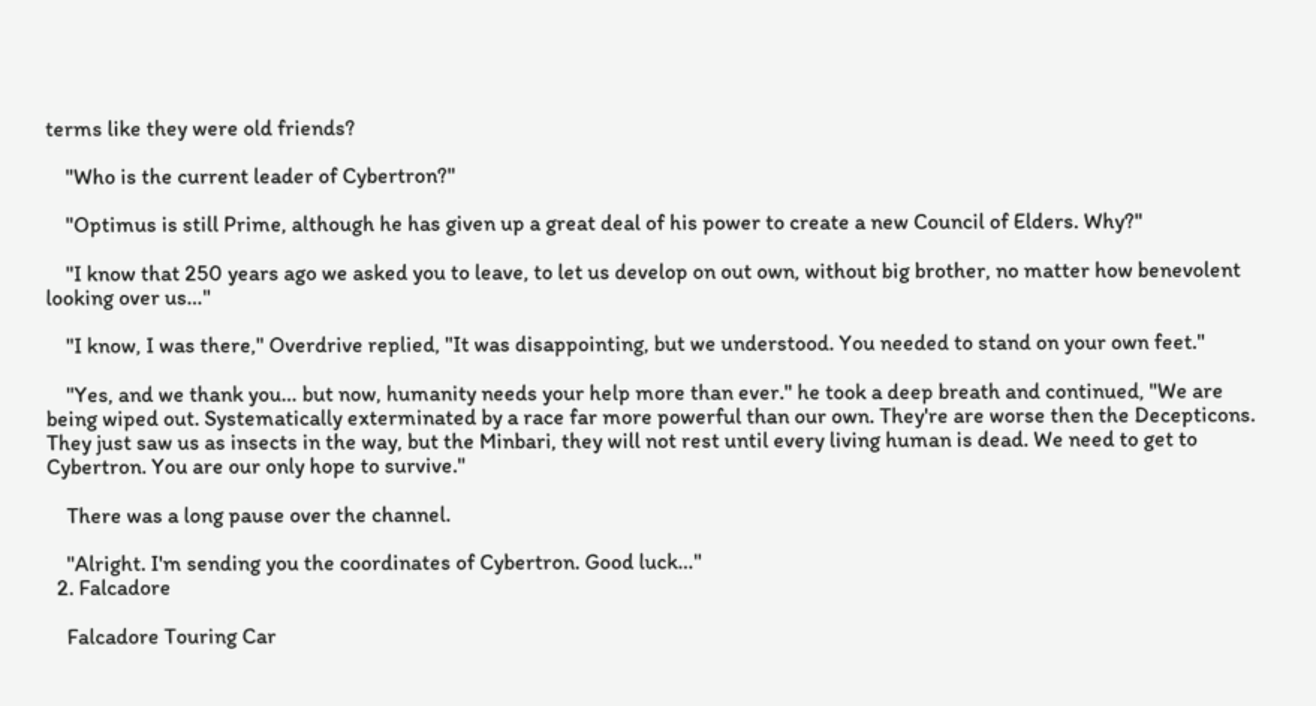terms like they were old friends?

    "Who is the current leader of Cybertron?"

    "Optimus is still Prime, although he has given up a great deal of his power to create a new Council of Elders. Why?"

    "I know that 250 years ago we asked you to leave, to let us develop on out own, without big brother, no matter how benevolent looking over us…"

    "I know, I was there," Overdrive replied, "It was disappointing, but we understood. You needed to stand on your own feet."

    "Yes, and we thank you… but now, humanity needs your help more than ever." he took a deep breath and continued, "We are being wiped out. Systematically exterminated by a race far more powerful than our own. They're are worse then the Decepticons. They just saw us as insects in the way, but the Minbari, they will not rest until every living human is dead. We need to get to Cybertron. You are our only hope to survive."

    There was a long pause over the channel.

    "Alright. I'm sending you the coordinates of Cybertron. Good luck…"
  2. Falcadore

    Falcadore Touring Car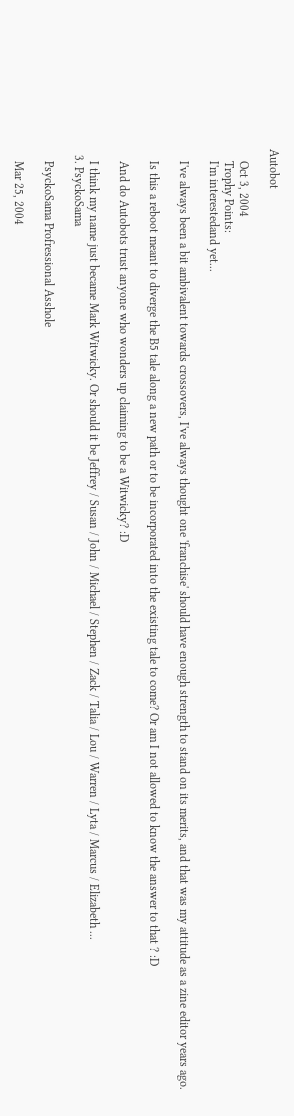Autobot

    Oct 3, 2004
    Trophy Points:
    I'm interestedand yet...

    I've always been a bit ambivalent towards crossovers, I've always thought one 'franchise' should have enough strength to stand on its merits, and that was my attitude as a zine editor years ago.

    Is this a reboot meant to diverge the B5 tale along a new path or to be incorporated into the existing tale to come? Or am I not allowed to know the answer to that ? :D

    And do Autobots trust anyone who wonders up claiming to be a Witwicky? :D

    I think my name just became Mark Witwicky. Or should it be Jeffrey / Susan / John / Michael / Stephen / Zack / Talia / Lou / Warren / Lyta / Marcus / Elizabeth ...
  3. PsyckoSama

    PsyckoSama Profressional Asshole

    Mar 25, 2004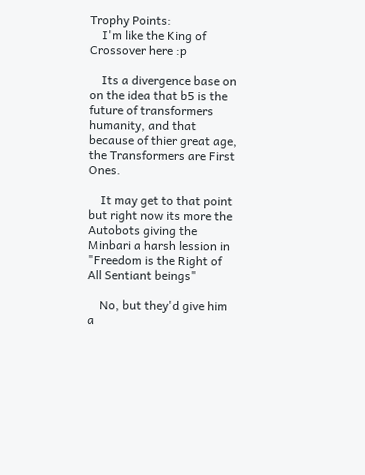Trophy Points:
    I'm like the King of Crossover here :p

    Its a divergence base on on the idea that b5 is the future of transformers humanity, and that because of thier great age, the Transformers are First Ones.

    It may get to that point but right now its more the Autobots giving the Minbari a harsh lession in "Freedom is the Right of All Sentiant beings"

    No, but they'd give him a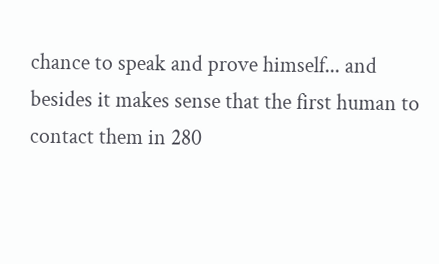chance to speak and prove himself... and besides it makes sense that the first human to contact them in 280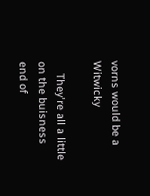vorns would be a Witwicky

    They're all a little on the buisness end of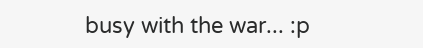busy with the war... :p